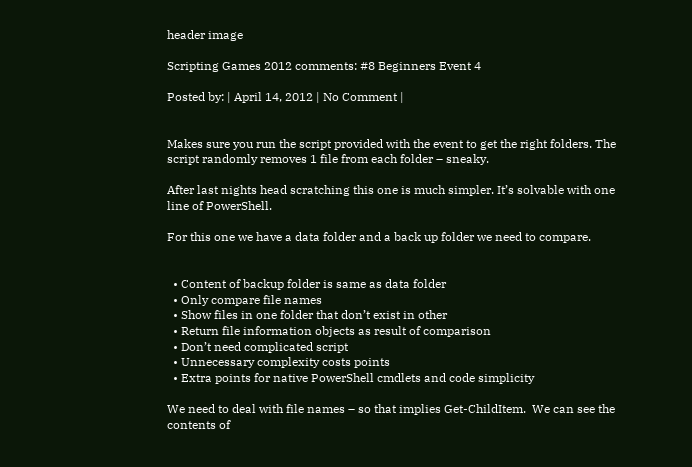header image

Scripting Games 2012 comments: #8 Beginners Event 4

Posted by: | April 14, 2012 | No Comment |


Makes sure you run the script provided with the event to get the right folders. The script randomly removes 1 file from each folder – sneaky.

After last nights head scratching this one is much simpler. It’s solvable with one line of PowerShell.

For this one we have a data folder and a back up folder we need to compare.


  • Content of backup folder is same as data folder
  • Only compare file names
  • Show files in one folder that don’t exist in other
  • Return file information objects as result of comparison
  • Don’t need complicated script
  • Unnecessary complexity costs points
  • Extra points for native PowerShell cmdlets and code simplicity

We need to deal with file names – so that implies Get-ChildItem.  We can see the contents of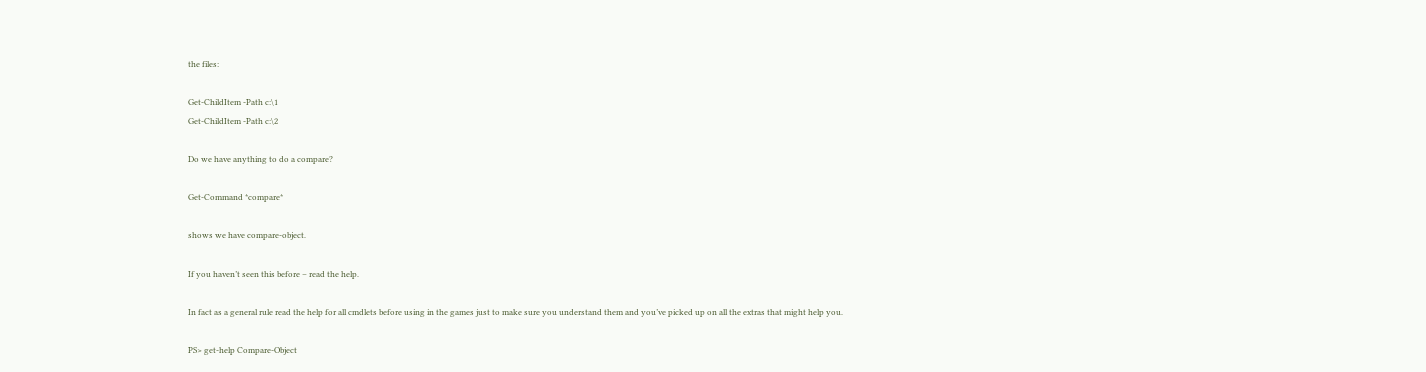the files:

Get-ChildItem -Path c:\1
Get-ChildItem -Path c:\2

Do we have anything to do a compare?

Get-Command *compare*

shows we have compare-object.

If you haven’t seen this before – read the help.

In fact as a general rule read the help for all cmdlets before using in the games just to make sure you understand them and you’ve picked up on all the extras that might help you.

PS> get-help Compare-Object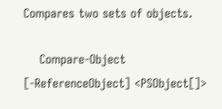Compares two sets of objects.

    Compare-Object [-ReferenceObject] <PSObject[]>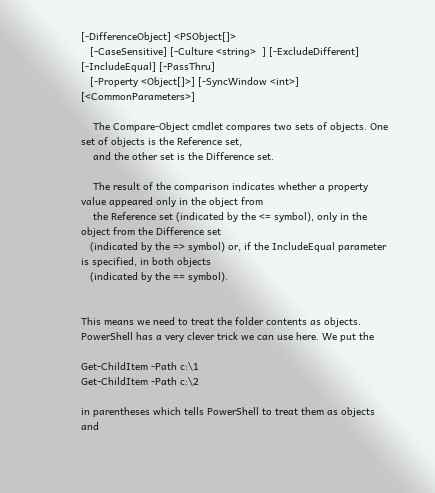[-DifferenceObject] <PSObject[]>
   [-CaseSensitive] [-Culture <string>  ] [-ExcludeDifferent] [-IncludeEqual] [-PassThru]
   [-Property <Object[]>] [-SyncWindow <int>] [<CommonParameters>]

    The Compare-Object cmdlet compares two sets of objects. One set of objects is the Reference set,
    and the other set is the Difference set.

    The result of the comparison indicates whether a property value appeared only in the object from
    the Reference set (indicated by the <= symbol), only in the object from the Difference set
   (indicated by the => symbol) or, if the IncludeEqual parameter is specified, in both objects
   (indicated by the == symbol).


This means we need to treat the folder contents as objects. PowerShell has a very clever trick we can use here. We put the

Get-ChildItem -Path c:\1
Get-ChildItem -Path c:\2

in parentheses which tells PowerShell to treat them as objects and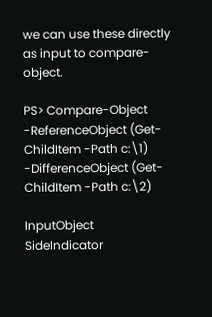we can use these directly as input to compare-object.

PS> Compare-Object -ReferenceObject (Get-ChildItem -Path c:\1) -DifferenceObject (Get-ChildItem -Path c:\2)

InputObject                                                 SideIndicator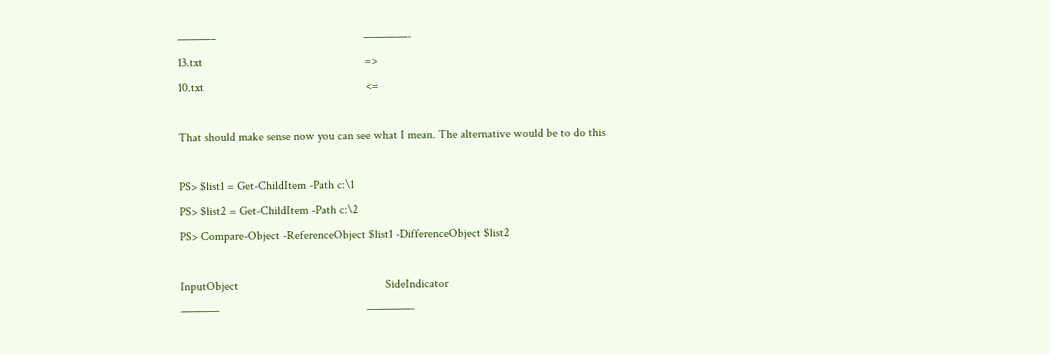———–                                                 ————-
13.txt                                                      =>
10.txt                                                      <=

That should make sense now you can see what I mean. The alternative would be to do this

PS> $list1 = Get-ChildItem -Path c:\1
PS> $list2 = Get-ChildItem -Path c:\2
PS> Compare-Object -ReferenceObject $list1 -DifferenceObject $list2

InputObject                                                 SideIndicator
———–                                                 ————-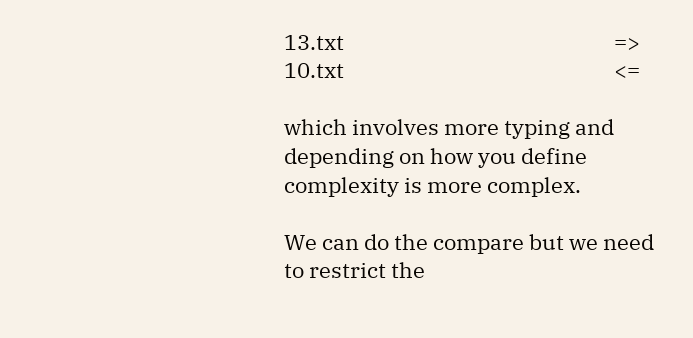13.txt                                                      =>
10.txt                                                      <=

which involves more typing and depending on how you define complexity is more complex.

We can do the compare but we need to restrict the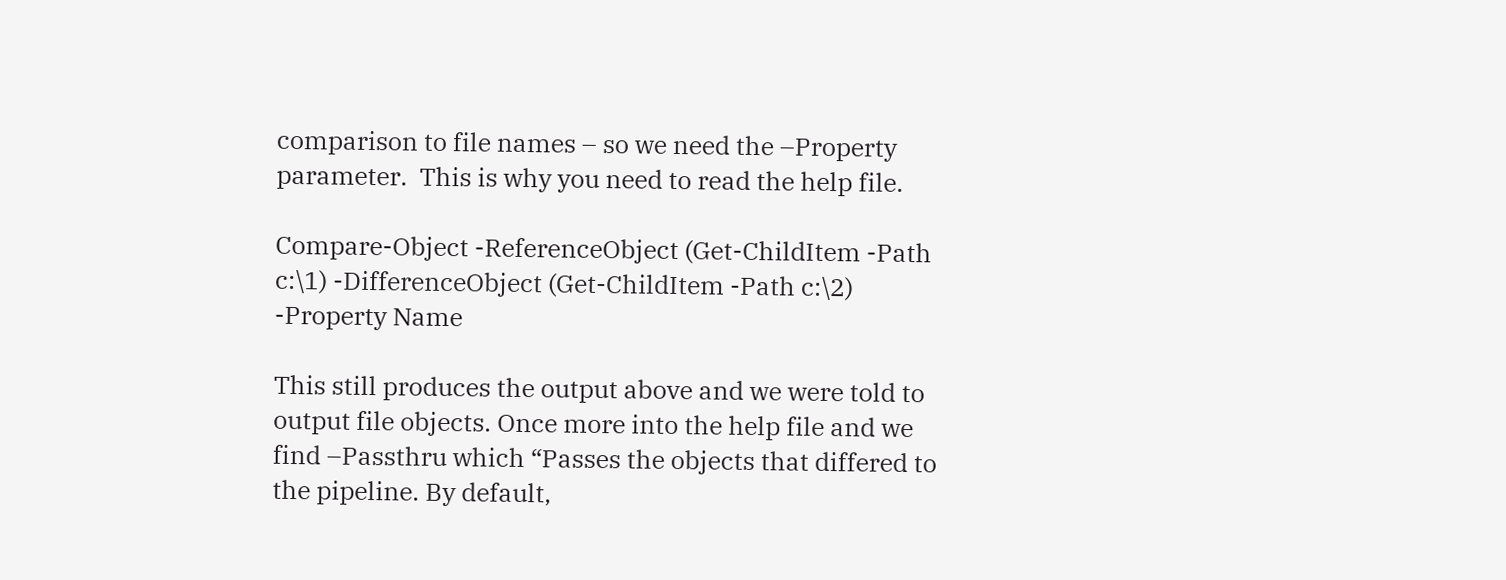comparison to file names – so we need the –Property parameter.  This is why you need to read the help file.

Compare-Object -ReferenceObject (Get-ChildItem -Path c:\1) -DifferenceObject (Get-ChildItem -Path c:\2)  -Property Name

This still produces the output above and we were told to output file objects. Once more into the help file and we find –Passthru which “Passes the objects that differed to the pipeline. By default,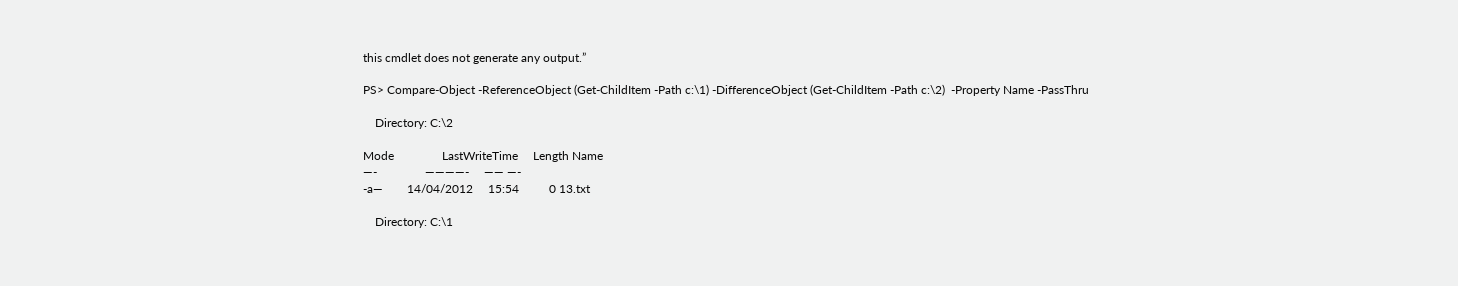this cmdlet does not generate any output.”

PS> Compare-Object -ReferenceObject (Get-ChildItem -Path c:\1) -DifferenceObject (Get-ChildItem -Path c:\2)  -Property Name -PassThru

    Directory: C:\2

Mode                LastWriteTime     Length Name
—-                ————-     —— —-
-a—        14/04/2012     15:54          0 13.txt

    Directory: C:\1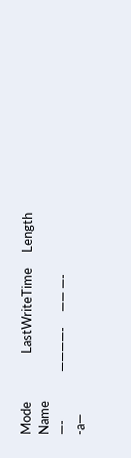Mode                LastWriteTime     Length Name
—-                ————-     —— —-
-a—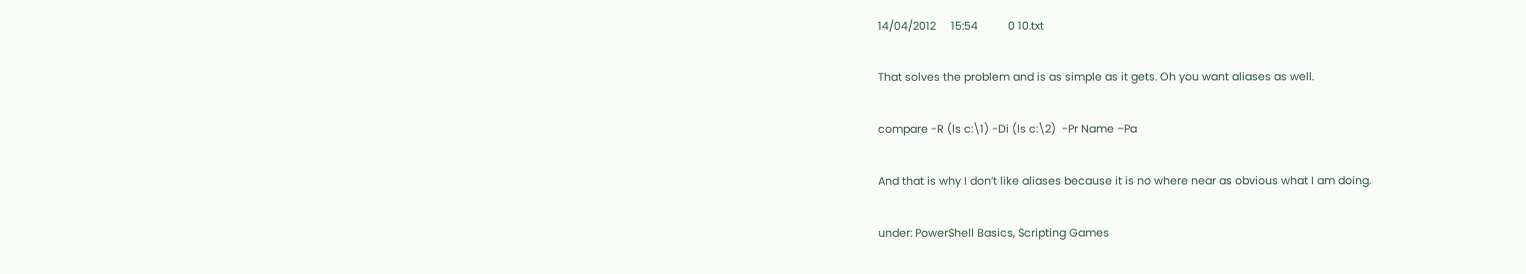14/04/2012     15:54          0 10.txt

That solves the problem and is as simple as it gets. Oh you want aliases as well.

compare -R (ls c:\1) -Di (ls c:\2)  -Pr Name –Pa

And that is why I don’t like aliases because it is no where near as obvious what I am doing.

under: PowerShell Basics, Scripting Games